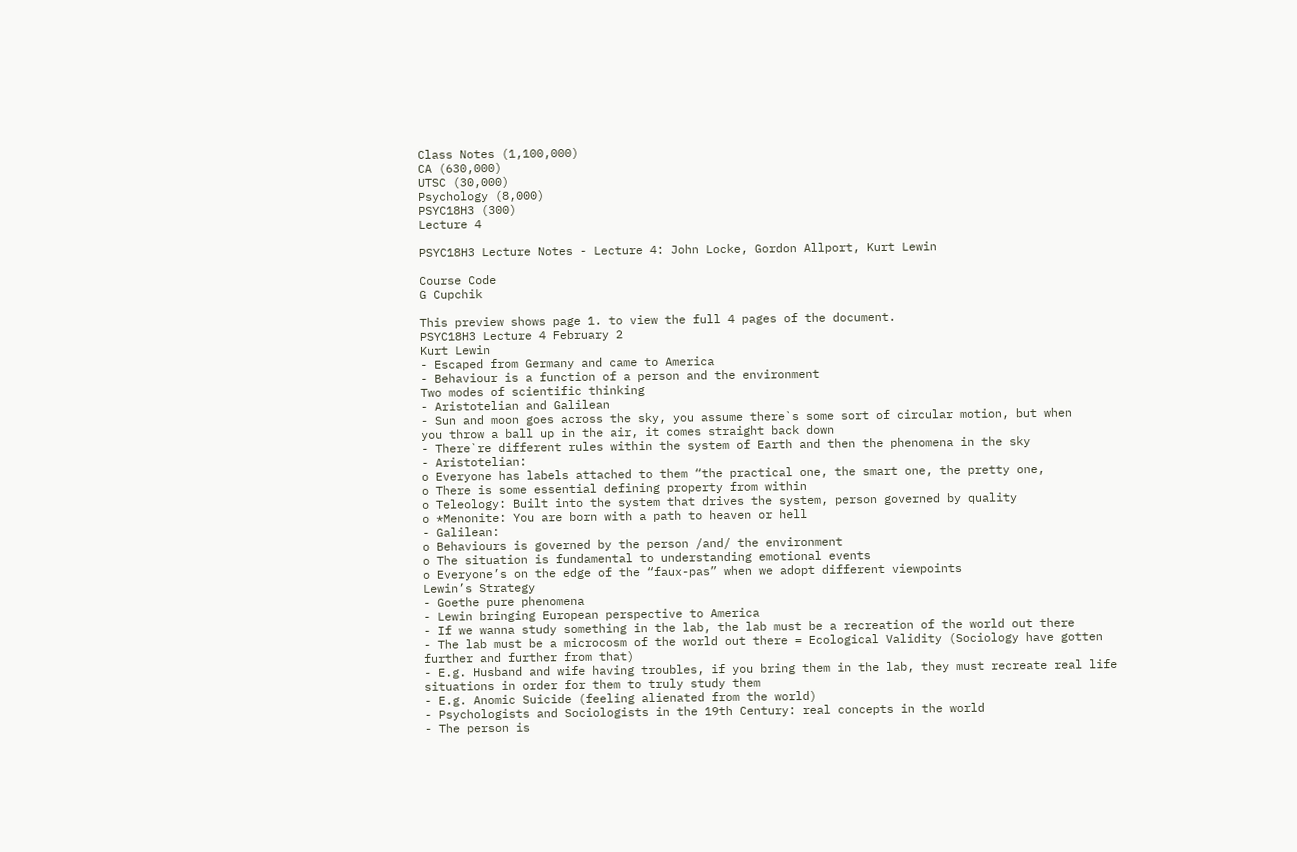Class Notes (1,100,000)
CA (630,000)
UTSC (30,000)
Psychology (8,000)
PSYC18H3 (300)
Lecture 4

PSYC18H3 Lecture Notes - Lecture 4: John Locke, Gordon Allport, Kurt Lewin

Course Code
G Cupchik

This preview shows page 1. to view the full 4 pages of the document.
PSYC18H3 Lecture 4 February 2
Kurt Lewin
- Escaped from Germany and came to America
- Behaviour is a function of a person and the environment
Two modes of scientific thinking
- Aristotelian and Galilean
- Sun and moon goes across the sky, you assume there`s some sort of circular motion, but when
you throw a ball up in the air, it comes straight back down
- There`re different rules within the system of Earth and then the phenomena in the sky
- Aristotelian:
o Everyone has labels attached to them “the practical one, the smart one, the pretty one,
o There is some essential defining property from within
o Teleology: Built into the system that drives the system, person governed by quality
o *Menonite: You are born with a path to heaven or hell
- Galilean:
o Behaviours is governed by the person /and/ the environment
o The situation is fundamental to understanding emotional events
o Everyone’s on the edge of the “faux-pas” when we adopt different viewpoints
Lewin’s Strategy
- Goethe pure phenomena
- Lewin bringing European perspective to America
- If we wanna study something in the lab, the lab must be a recreation of the world out there
- The lab must be a microcosm of the world out there = Ecological Validity (Sociology have gotten
further and further from that)
- E.g. Husband and wife having troubles, if you bring them in the lab, they must recreate real life
situations in order for them to truly study them
- E.g. Anomic Suicide (feeling alienated from the world)
- Psychologists and Sociologists in the 19th Century: real concepts in the world
- The person is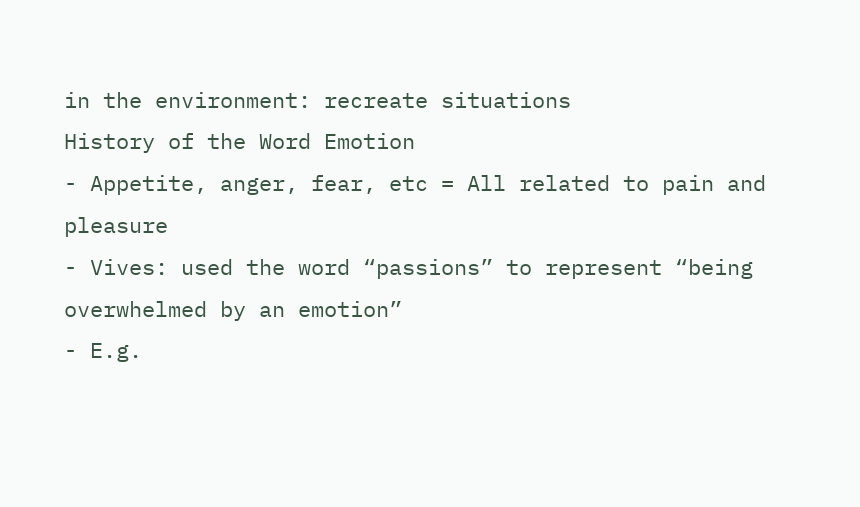in the environment: recreate situations
History of the Word Emotion
- Appetite, anger, fear, etc = All related to pain and pleasure
- Vives: used the word “passions” to represent “being overwhelmed by an emotion”
- E.g.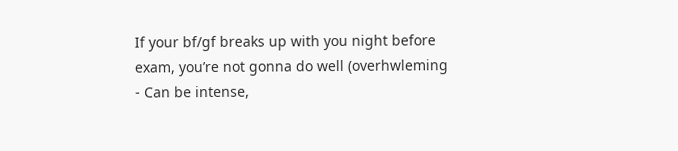If your bf/gf breaks up with you night before exam, you’re not gonna do well (overhwleming
- Can be intense,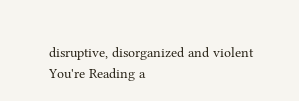disruptive, disorganized and violent
You're Reading a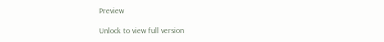Preview

Unlock to view full version